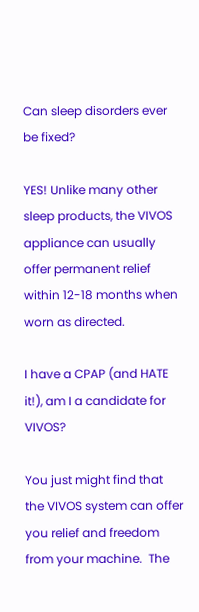Can sleep disorders ever be fixed?

YES! Unlike many other sleep products, the VIVOS appliance can usually offer permanent relief within 12-18 months when
worn as directed.

I have a CPAP (and HATE it!), am I a candidate for VIVOS?

You just might find that the VIVOS system can offer you relief and freedom from your machine.  The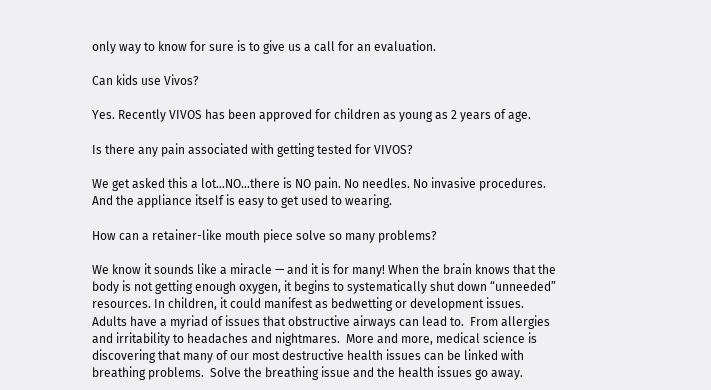only way to know for sure is to give us a call for an evaluation.

Can kids use Vivos?

Yes. Recently VIVOS has been approved for children as young as 2 years of age.

Is there any pain associated with getting tested for VIVOS?

We get asked this a lot…NO…there is NO pain. No needles. No invasive procedures. And the appliance itself is easy to get used to wearing.

How can a retainer-like mouth piece solve so many problems?

We know it sounds like a miracle — and it is for many! When the brain knows that the body is not getting enough oxygen, it begins to systematically shut down “unneeded” resources. In children, it could manifest as bedwetting or development issues. Adults have a myriad of issues that obstructive airways can lead to.  From allergies and irritability to headaches and nightmares.  More and more, medical science is discovering that many of our most destructive health issues can be linked with breathing problems.  Solve the breathing issue and the health issues go away.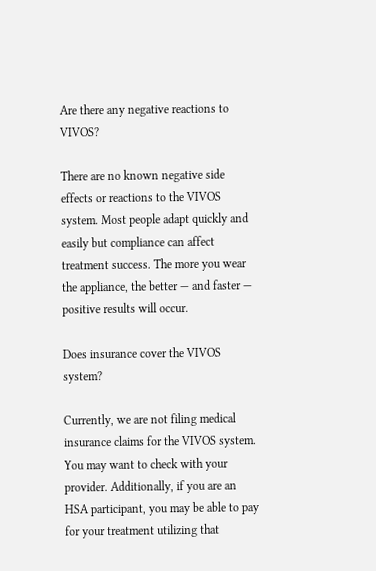Are there any negative reactions to VIVOS?

There are no known negative side effects or reactions to the VIVOS system. Most people adapt quickly and easily but compliance can affect treatment success. The more you wear the appliance, the better — and faster — positive results will occur.

Does insurance cover the VIVOS system?

Currently, we are not filing medical insurance claims for the VIVOS system. You may want to check with your provider. Additionally, if you are an HSA participant, you may be able to pay for your treatment utilizing that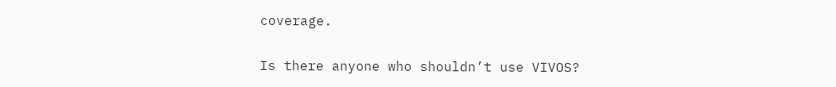coverage.

Is there anyone who shouldn’t use VIVOS?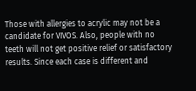Those with allergies to acrylic may not be a candidate for VIVOS. Also, people with no teeth will not get positive relief or satisfactory results. Since each case is different and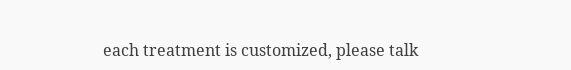each treatment is customized, please talk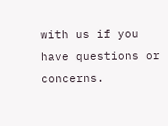with us if you have questions or concerns.